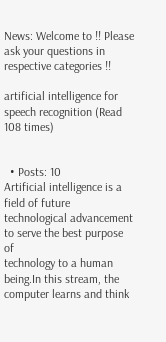News: Welcome to !! Please ask your questions in respective categories !!

artificial intelligence for speech recognition (Read 108 times)


  • Posts: 10
Artificial intelligence is a field of future technological advancement to serve the best purpose of
technology to a human being.In this stream, the computer learns and think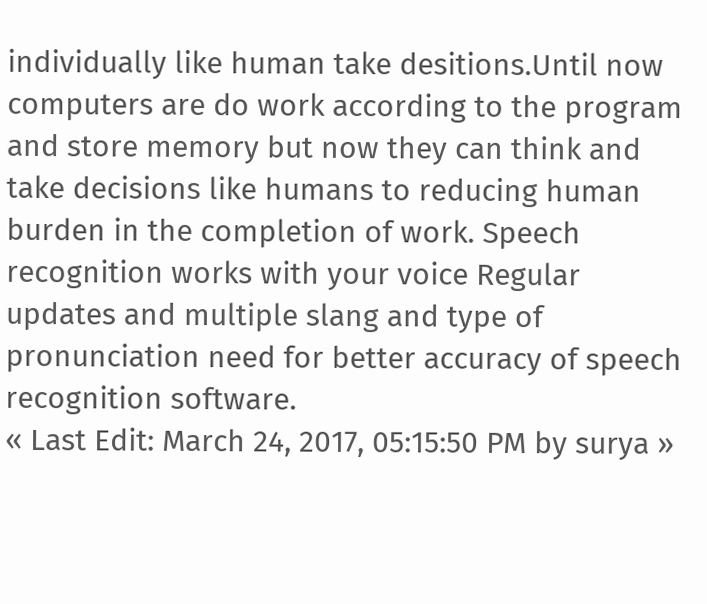individually like human take desitions.Until now computers are do work according to the program and store memory but now they can think and take decisions like humans to reducing human burden in the completion of work. Speech recognition works with your voice Regular updates and multiple slang and type of pronunciation need for better accuracy of speech recognition software.
« Last Edit: March 24, 2017, 05:15:50 PM by surya »